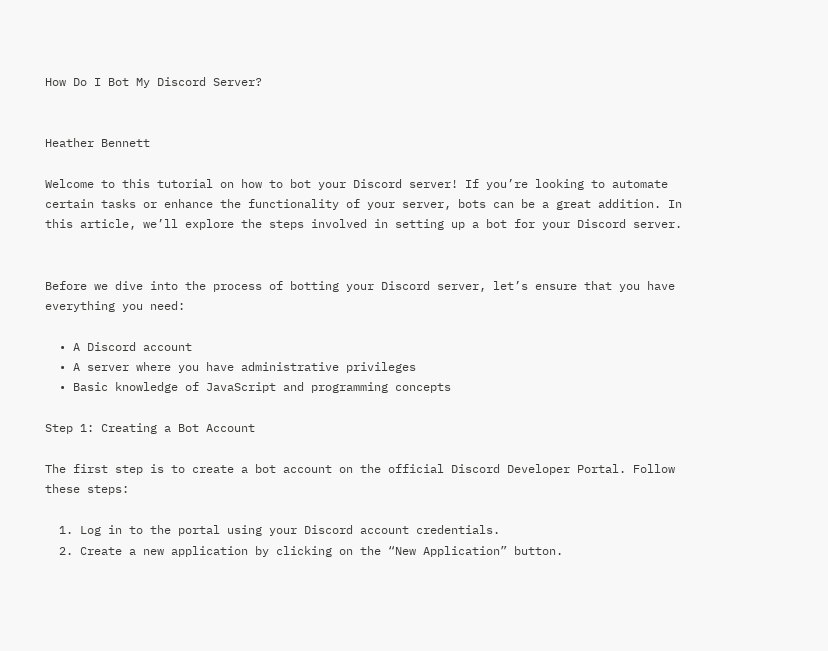How Do I Bot My Discord Server?


Heather Bennett

Welcome to this tutorial on how to bot your Discord server! If you’re looking to automate certain tasks or enhance the functionality of your server, bots can be a great addition. In this article, we’ll explore the steps involved in setting up a bot for your Discord server.


Before we dive into the process of botting your Discord server, let’s ensure that you have everything you need:

  • A Discord account
  • A server where you have administrative privileges
  • Basic knowledge of JavaScript and programming concepts

Step 1: Creating a Bot Account

The first step is to create a bot account on the official Discord Developer Portal. Follow these steps:

  1. Log in to the portal using your Discord account credentials.
  2. Create a new application by clicking on the “New Application” button.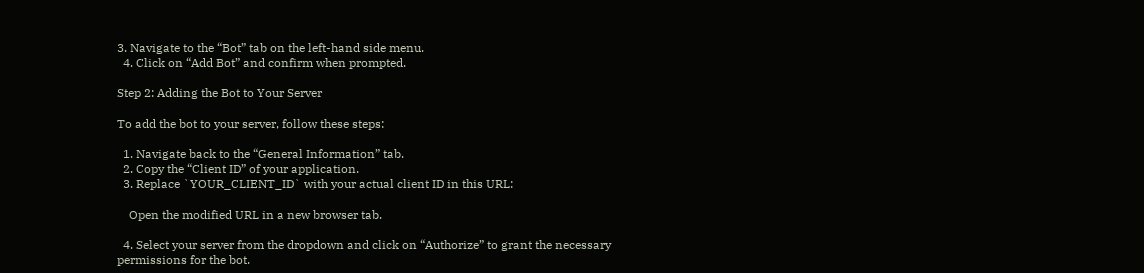3. Navigate to the “Bot” tab on the left-hand side menu.
  4. Click on “Add Bot” and confirm when prompted.

Step 2: Adding the Bot to Your Server

To add the bot to your server, follow these steps:

  1. Navigate back to the “General Information” tab.
  2. Copy the “Client ID” of your application.
  3. Replace `YOUR_CLIENT_ID` with your actual client ID in this URL:

    Open the modified URL in a new browser tab.

  4. Select your server from the dropdown and click on “Authorize” to grant the necessary permissions for the bot.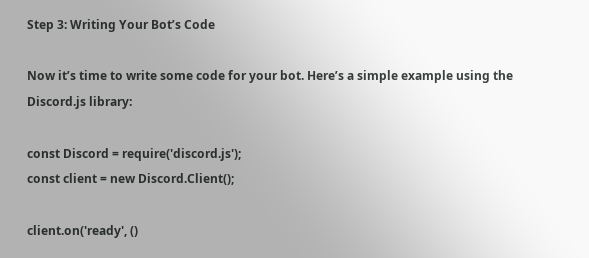Step 3: Writing Your Bot’s Code

Now it’s time to write some code for your bot. Here’s a simple example using the Discord.js library:

const Discord = require('discord.js');
const client = new Discord.Client();

client.on('ready', ()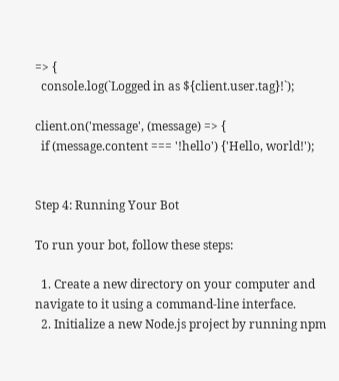=> {
  console.log(`Logged in as ${client.user.tag}!`);

client.on('message', (message) => {
  if (message.content === '!hello') {'Hello, world!');


Step 4: Running Your Bot

To run your bot, follow these steps:

  1. Create a new directory on your computer and navigate to it using a command-line interface.
  2. Initialize a new Node.js project by running npm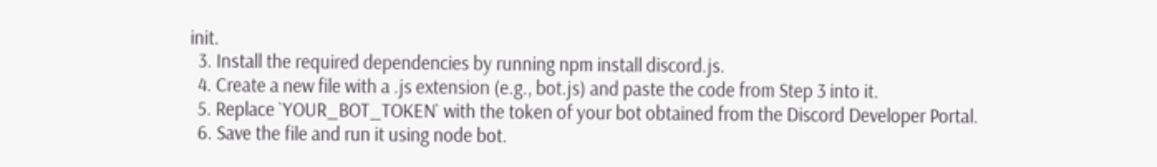init.
  3. Install the required dependencies by running npm install discord.js.
  4. Create a new file with a .js extension (e.g., bot.js) and paste the code from Step 3 into it.
  5. Replace `YOUR_BOT_TOKEN` with the token of your bot obtained from the Discord Developer Portal.
  6. Save the file and run it using node bot.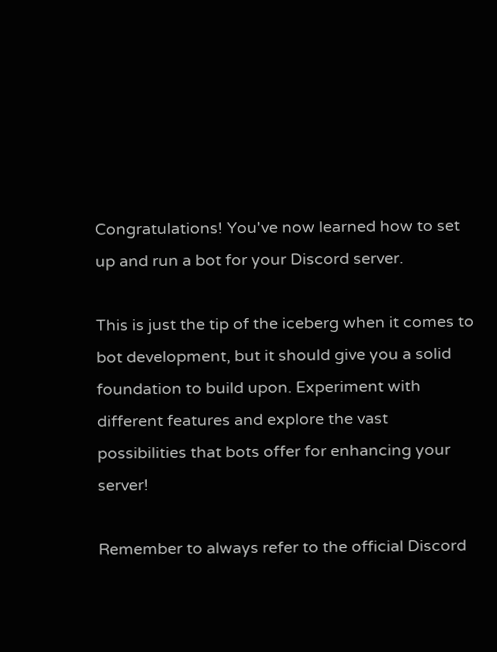Congratulations! You've now learned how to set up and run a bot for your Discord server.

This is just the tip of the iceberg when it comes to bot development, but it should give you a solid foundation to build upon. Experiment with different features and explore the vast possibilities that bots offer for enhancing your server!

Remember to always refer to the official Discord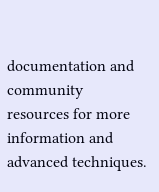documentation and community resources for more information and advanced techniques.